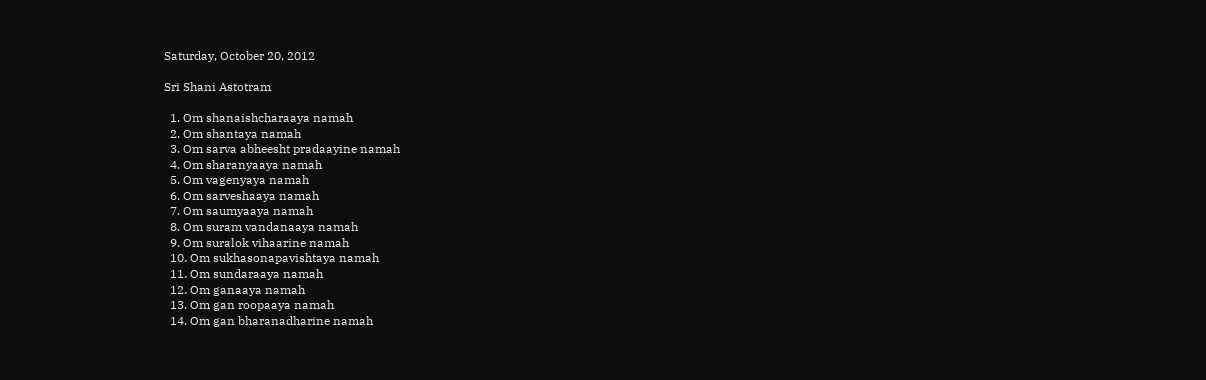Saturday, October 20, 2012

Sri Shani Astotram

  1. Om shanaishcharaaya namah
  2. Om shantaya namah
  3. Om sarva abheesht pradaayine namah
  4. Om sharanyaaya namah
  5. Om vagenyaya namah
  6. Om sarveshaaya namah
  7. Om saumyaaya namah
  8. Om suram vandanaaya namah
  9. Om suralok vihaarine namah
  10. Om sukhasonapavishtaya namah
  11. Om sundaraaya namah
  12. Om ganaaya namah
  13. Om gan roopaaya namah
  14. Om gan bharanadharine namah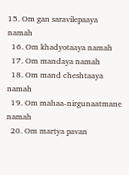15. Om gan saravilepaaya namah
  16. Om khadyotaaya namah
  17. Om mandaya namah
  18. Om mand cheshtaaya namah
  19. Om mahaa-nirgunaatmane namah
  20. Om martya pavan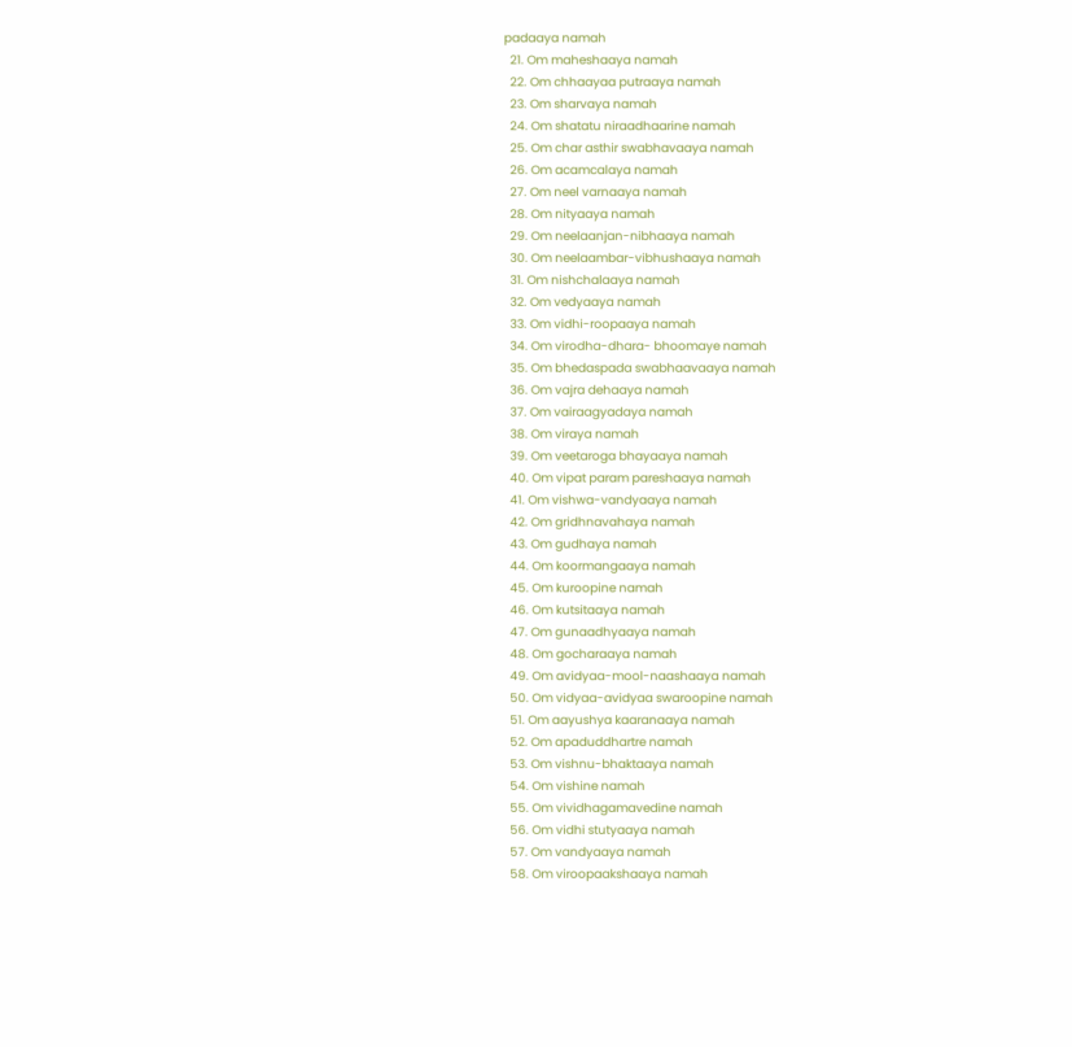padaaya namah
  21. Om maheshaaya namah
  22. Om chhaayaa putraaya namah
  23. Om sharvaya namah
  24. Om shatatu niraadhaarine namah
  25. Om char asthir swabhavaaya namah
  26. Om acamcalaya namah
  27. Om neel varnaaya namah
  28. Om nityaaya namah
  29. Om neelaanjan-nibhaaya namah
  30. Om neelaambar-vibhushaaya namah
  31. Om nishchalaaya namah
  32. Om vedyaaya namah
  33. Om vidhi-roopaaya namah
  34. Om virodha-dhara- bhoomaye namah
  35. Om bhedaspada swabhaavaaya namah
  36. Om vajra dehaaya namah
  37. Om vairaagyadaya namah
  38. Om viraya namah
  39. Om veetaroga bhayaaya namah
  40. Om vipat param pareshaaya namah
  41. Om vishwa-vandyaaya namah
  42. Om gridhnavahaya namah
  43. Om gudhaya namah
  44. Om koormangaaya namah
  45. Om kuroopine namah
  46. Om kutsitaaya namah
  47. Om gunaadhyaaya namah
  48. Om gocharaaya namah
  49. Om avidyaa-mool-naashaaya namah
  50. Om vidyaa-avidyaa swaroopine namah
  51. Om aayushya kaaranaaya namah
  52. Om apaduddhartre namah
  53. Om vishnu-bhaktaaya namah
  54. Om vishine namah
  55. Om vividhagamavedine namah
  56. Om vidhi stutyaaya namah
  57. Om vandyaaya namah
  58. Om viroopaakshaaya namah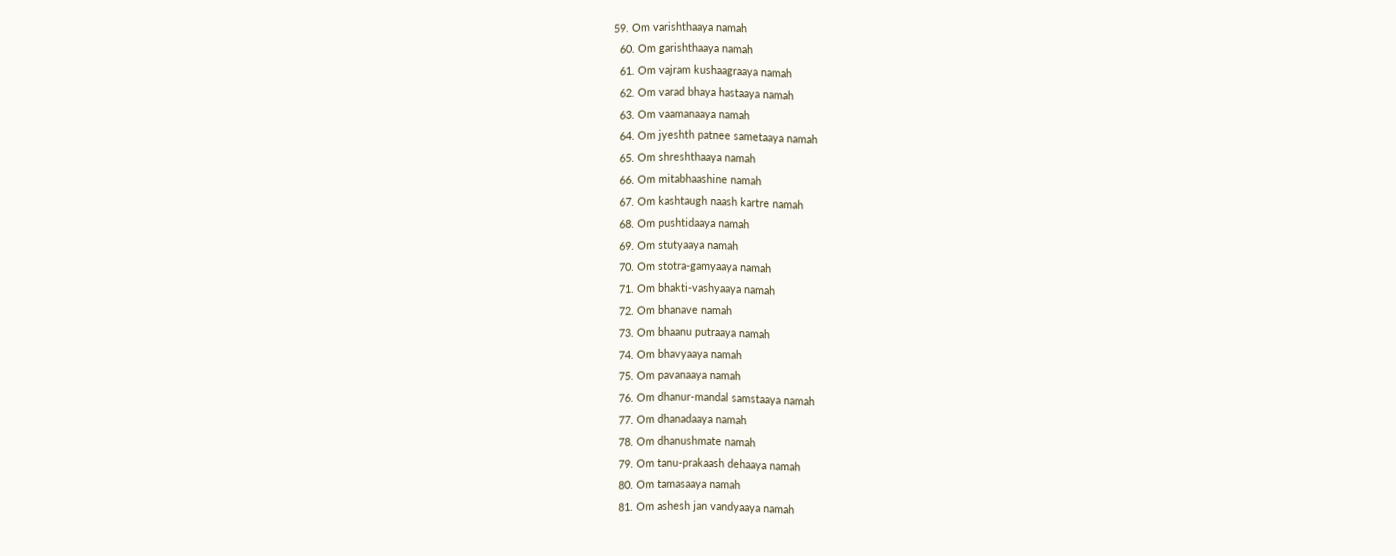59. Om varishthaaya namah
  60. Om garishthaaya namah
  61. Om vajram kushaagraaya namah
  62. Om varad bhaya hastaaya namah
  63. Om vaamanaaya namah
  64. Om jyeshth patnee sametaaya namah
  65. Om shreshthaaya namah
  66. Om mitabhaashine namah
  67. Om kashtaugh naash kartre namah
  68. Om pushtidaaya namah
  69. Om stutyaaya namah
  70. Om stotra-gamyaaya namah
  71. Om bhakti-vashyaaya namah
  72. Om bhanave namah
  73. Om bhaanu putraaya namah
  74. Om bhavyaaya namah
  75. Om pavanaaya namah
  76. Om dhanur-mandal samstaaya namah
  77. Om dhanadaaya namah
  78. Om dhanushmate namah
  79. Om tanu-prakaash dehaaya namah
  80. Om tamasaaya namah
  81. Om ashesh jan vandyaaya namah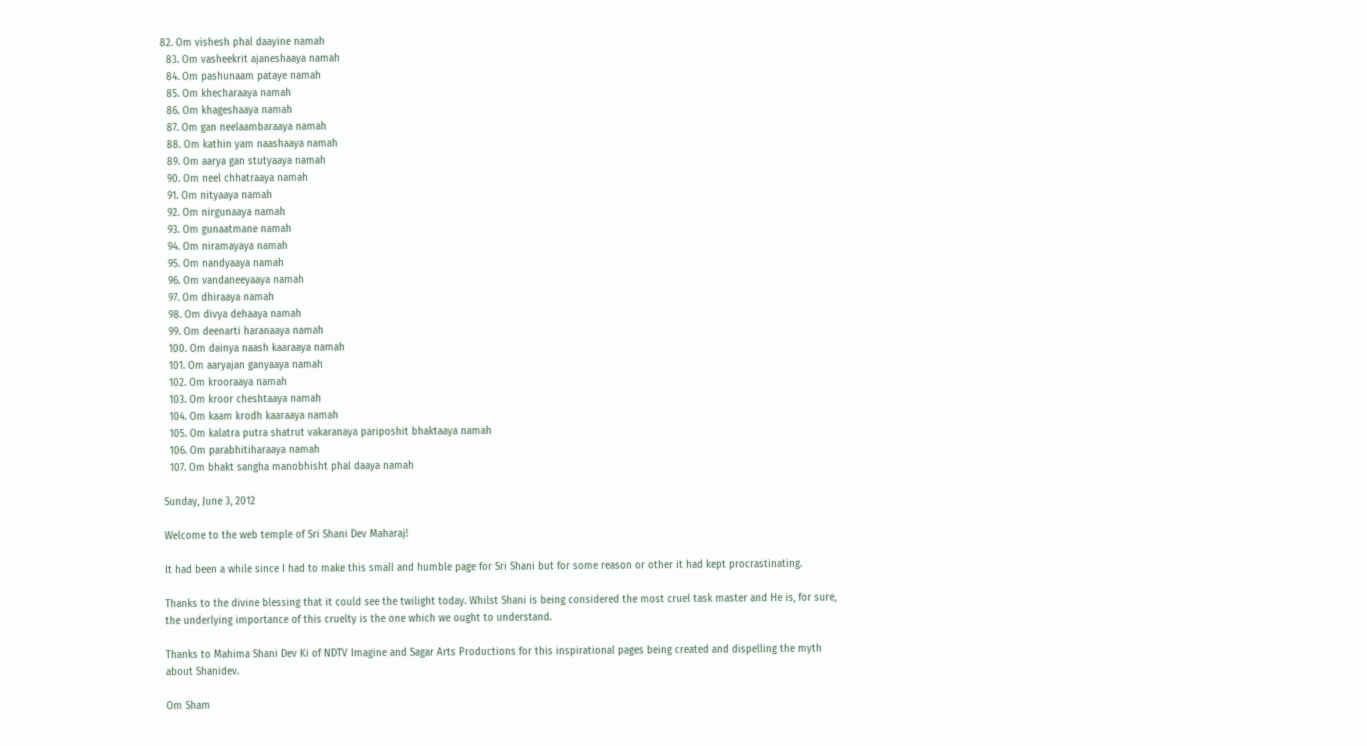82. Om vishesh phal daayine namah
  83. Om vasheekrit ajaneshaaya namah
  84. Om pashunaam pataye namah
  85. Om khecharaaya namah
  86. Om khageshaaya namah
  87. Om gan neelaambaraaya namah
  88. Om kathin yam naashaaya namah
  89. Om aarya gan stutyaaya namah
  90. Om neel chhatraaya namah
  91. Om nityaaya namah
  92. Om nirgunaaya namah
  93. Om gunaatmane namah
  94. Om niramayaya namah
  95. Om nandyaaya namah
  96. Om vandaneeyaaya namah
  97. Om dhiraaya namah
  98. Om divya dehaaya namah
  99. Om deenarti haranaaya namah
  100. Om dainya naash kaaraaya namah
  101. Om aaryajan ganyaaya namah
  102. Om krooraaya namah
  103. Om kroor cheshtaaya namah
  104. Om kaam krodh kaaraaya namah
  105. Om kalatra putra shatrut vakaranaya pariposhit bhaktaaya namah
  106. Om parabhitiharaaya namah
  107. Om bhakt sangha manobhisht phal daaya namah

Sunday, June 3, 2012

Welcome to the web temple of Sri Shani Dev Maharaj!

It had been a while since I had to make this small and humble page for Sri Shani but for some reason or other it had kept procrastinating.

Thanks to the divine blessing that it could see the twilight today. Whilst Shani is being considered the most cruel task master and He is, for sure, the underlying importance of this cruelty is the one which we ought to understand.

Thanks to Mahima Shani Dev Ki of NDTV Imagine and Sagar Arts Productions for this inspirational pages being created and dispelling the myth about Shanidev.

Om Sham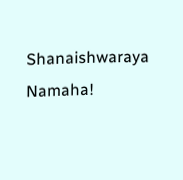Shanaishwaraya Namaha!